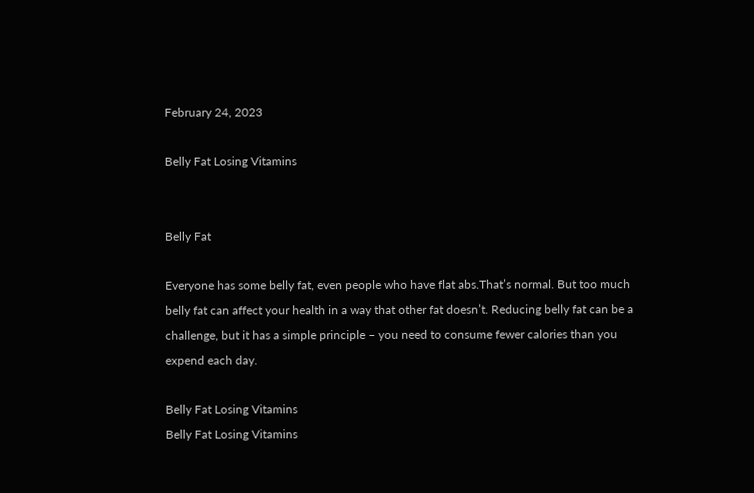February 24, 2023

Belly Fat Losing Vitamins


Belly Fat

Everyone has some belly fat, even people who have flat abs.That’s normal. But too much belly fat can affect your health in a way that other fat doesn’t. Reducing belly fat can be a challenge, but it has a simple principle – you need to consume fewer calories than you expend each day.

Belly Fat Losing Vitamins
Belly Fat Losing Vitamins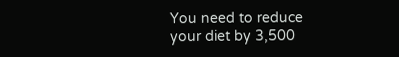You need to reduce your diet by 3,500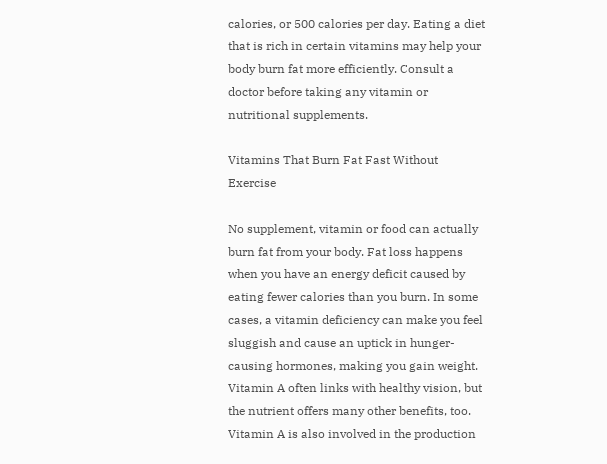calories, or 500 calories per day. Eating a diet that is rich in certain vitamins may help your body burn fat more efficiently. Consult a doctor before taking any vitamin or nutritional supplements.

Vitamins That Burn Fat Fast Without Exercise

No supplement, vitamin or food can actually burn fat from your body. Fat loss happens when you have an energy deficit caused by eating fewer calories than you burn. In some cases, a vitamin deficiency can make you feel sluggish and cause an uptick in hunger-causing hormones, making you gain weight. Vitamin A often links with healthy vision, but the nutrient offers many other benefits, too. Vitamin A is also involved in the production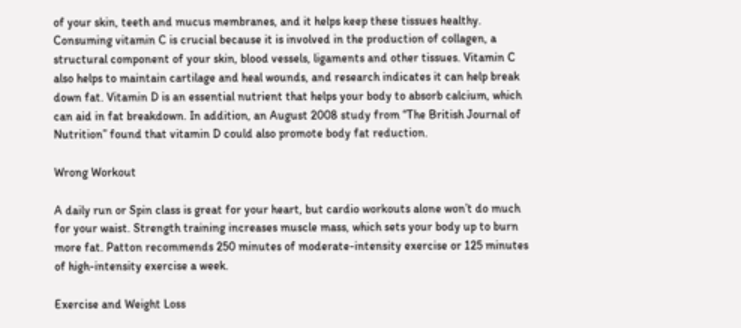of your skin, teeth and mucus membranes, and it helps keep these tissues healthy. Consuming vitamin C is crucial because it is involved in the production of collagen, a structural component of your skin, blood vessels, ligaments and other tissues. Vitamin C also helps to maintain cartilage and heal wounds, and research indicates it can help break down fat. Vitamin D is an essential nutrient that helps your body to absorb calcium, which can aid in fat breakdown. In addition, an August 2008 study from “The British Journal of Nutrition” found that vitamin D could also promote body fat reduction.

Wrong Workout

A daily run or Spin class is great for your heart, but cardio workouts alone won’t do much for your waist. Strength training increases muscle mass, which sets your body up to burn more fat. Patton recommends 250 minutes of moderate-intensity exercise or 125 minutes of high-intensity exercise a week.

Exercise and Weight Loss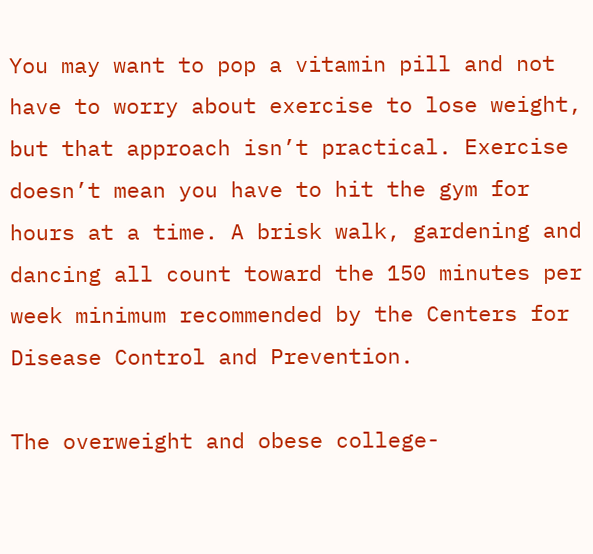You may want to pop a vitamin pill and not have to worry about exercise to lose weight, but that approach isn’t practical. Exercise doesn’t mean you have to hit the gym for hours at a time. A brisk walk, gardening and dancing all count toward the 150 minutes per week minimum recommended by the Centers for Disease Control and Prevention.

The overweight and obese college-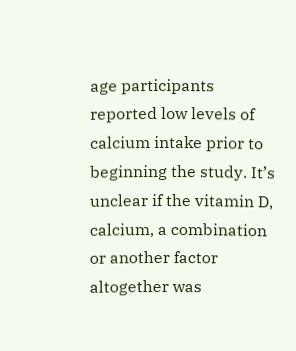age participants reported low levels of calcium intake prior to beginning the study. It’s unclear if the vitamin D, calcium, a combination or another factor altogether was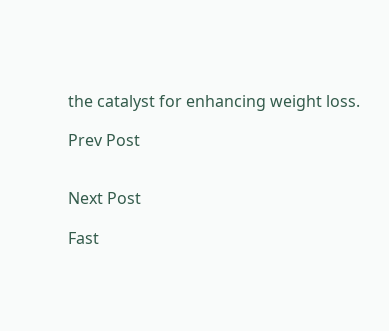the catalyst for enhancing weight loss.

Prev Post


Next Post

Fast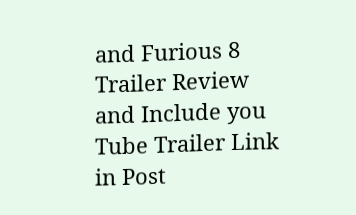and Furious 8 Trailer Review and Include you Tube Trailer Link in Post